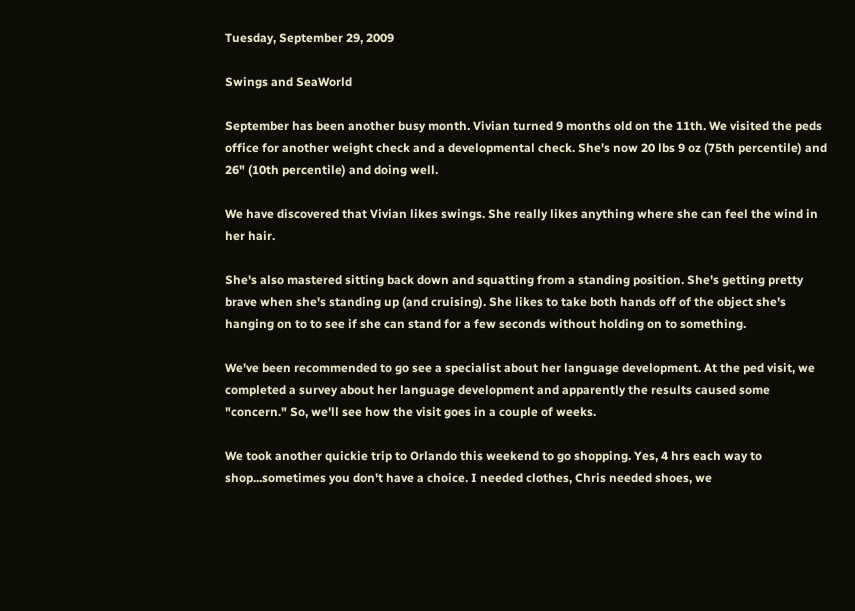Tuesday, September 29, 2009

Swings and SeaWorld

September has been another busy month. Vivian turned 9 months old on the 11th. We visited the peds office for another weight check and a developmental check. She's now 20 lbs 9 oz (75th percentile) and 26" (10th percentile) and doing well.

We have discovered that Vivian likes swings. She really likes anything where she can feel the wind in her hair.

She's also mastered sitting back down and squatting from a standing position. She's getting pretty brave when she's standing up (and cruising). She likes to take both hands off of the object she's hanging on to to see if she can stand for a few seconds without holding on to something.

We've been recommended to go see a specialist about her language development. At the ped visit, we completed a survey about her language development and apparently the results caused some "concern." So, we'll see how the visit goes in a couple of weeks.

We took another quickie trip to Orlando this weekend to go shopping. Yes, 4 hrs each way to shop...sometimes you don't have a choice. I needed clothes, Chris needed shoes, we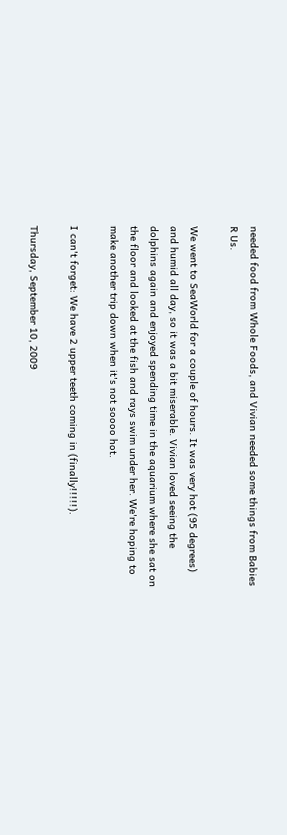needed food from Whole Foods, and Vivian needed some things from Babies R Us.

We went to SeaWorld for a couple of hours. It was very hot (95 degrees) and humid all day, so it was a bit miserable. Vivian loved seeing the dolphins again and enjoyed spending time in the aquarium where she sat on the floor and looked at the fish and rays swim under her. We're hoping to make another trip down when it's not soooo hot.

I can't forget: We have 2 upper teeth coming in (finally!!!!!).

Thursday, September 10, 2009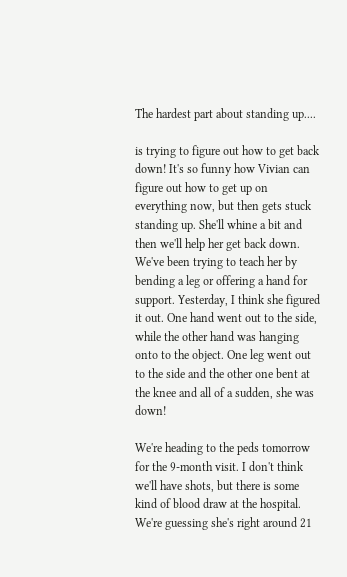The hardest part about standing up....

is trying to figure out how to get back down! It's so funny how Vivian can figure out how to get up on everything now, but then gets stuck standing up. She'll whine a bit and then we'll help her get back down. We've been trying to teach her by bending a leg or offering a hand for support. Yesterday, I think she figured it out. One hand went out to the side, while the other hand was hanging onto to the object. One leg went out to the side and the other one bent at the knee and all of a sudden, she was down!

We're heading to the peds tomorrow for the 9-month visit. I don't think we'll have shots, but there is some kind of blood draw at the hospital. We're guessing she's right around 21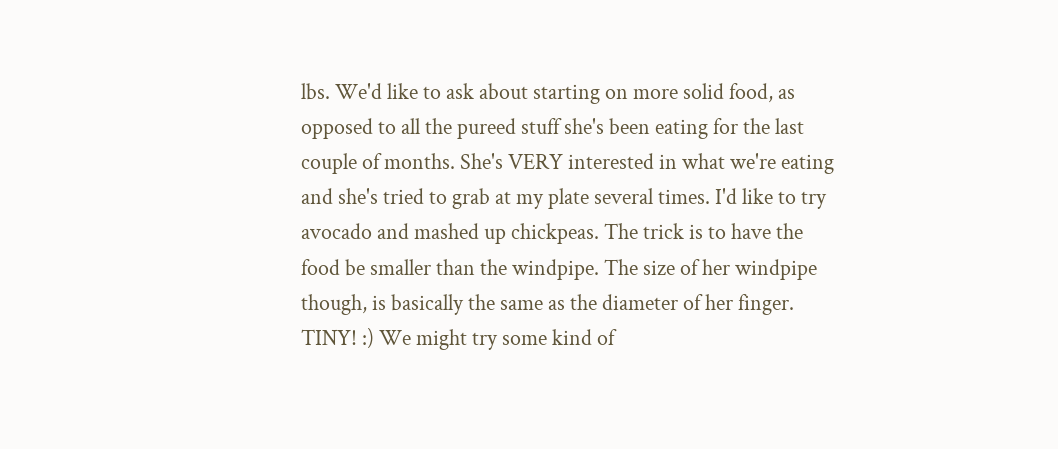lbs. We'd like to ask about starting on more solid food, as opposed to all the pureed stuff she's been eating for the last couple of months. She's VERY interested in what we're eating and she's tried to grab at my plate several times. I'd like to try avocado and mashed up chickpeas. The trick is to have the food be smaller than the windpipe. The size of her windpipe though, is basically the same as the diameter of her finger. TINY! :) We might try some kind of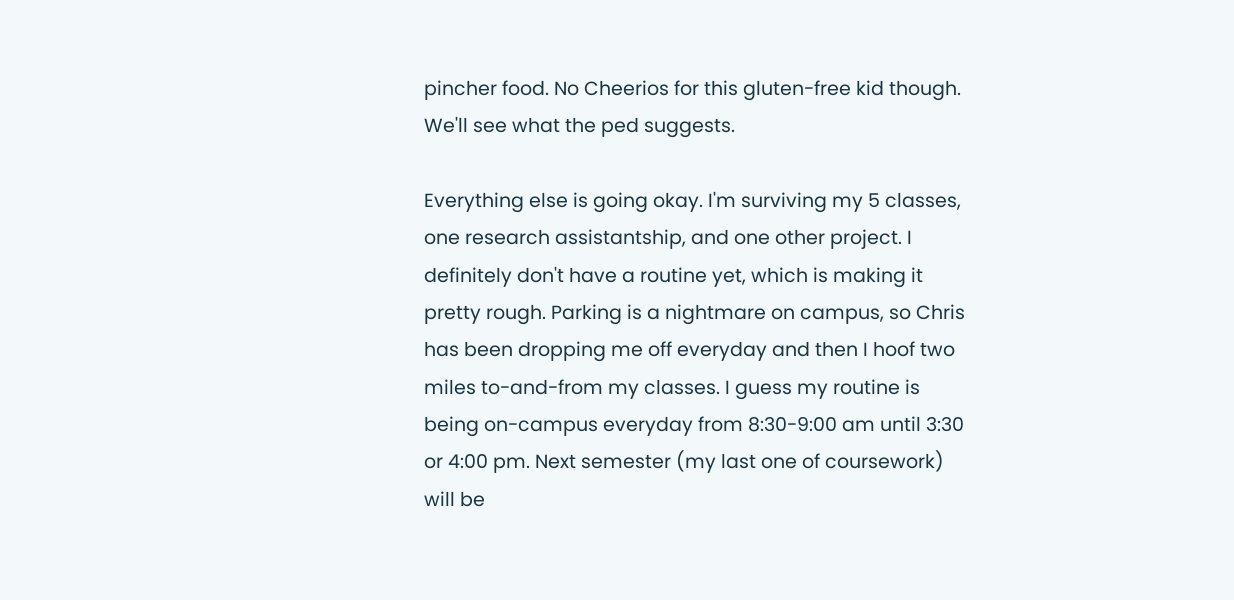pincher food. No Cheerios for this gluten-free kid though. We'll see what the ped suggests.

Everything else is going okay. I'm surviving my 5 classes, one research assistantship, and one other project. I definitely don't have a routine yet, which is making it pretty rough. Parking is a nightmare on campus, so Chris has been dropping me off everyday and then I hoof two miles to-and-from my classes. I guess my routine is being on-campus everyday from 8:30-9:00 am until 3:30 or 4:00 pm. Next semester (my last one of coursework) will be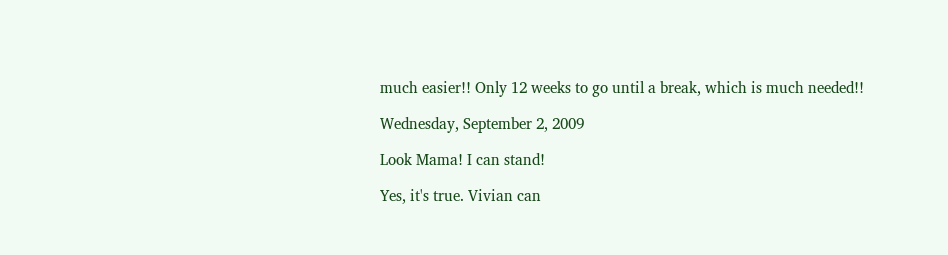much easier!! Only 12 weeks to go until a break, which is much needed!!

Wednesday, September 2, 2009

Look Mama! I can stand!

Yes, it's true. Vivian can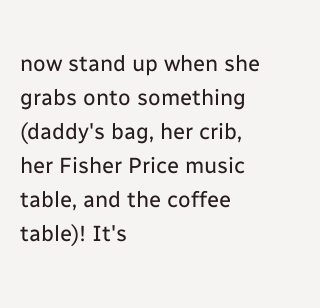now stand up when she grabs onto something (daddy's bag, her crib, her Fisher Price music table, and the coffee table)! It's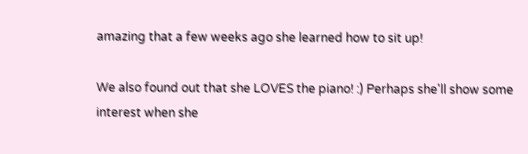amazing that a few weeks ago she learned how to sit up!

We also found out that she LOVES the piano! :) Perhaps she'll show some interest when she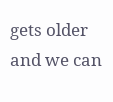gets older and we can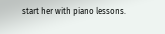start her with piano lessons.